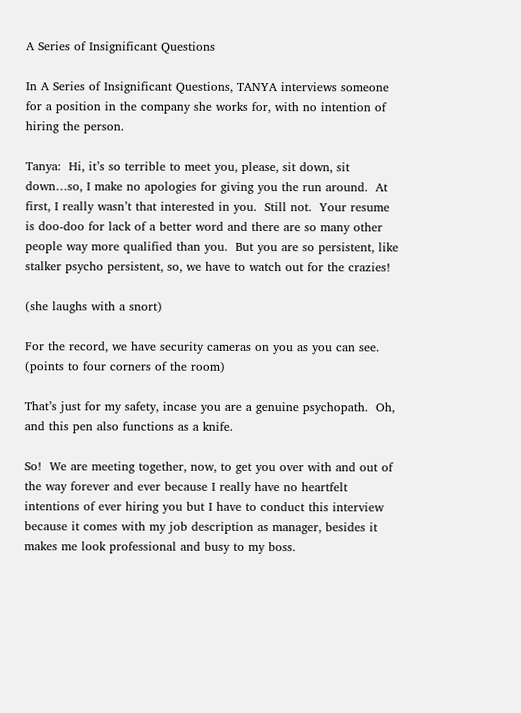A Series of Insignificant Questions

In A Series of Insignificant Questions, TANYA interviews someone for a position in the company she works for, with no intention of hiring the person.

Tanya:  Hi, it’s so terrible to meet you, please, sit down, sit down…so, I make no apologies for giving you the run around.  At first, I really wasn’t that interested in you.  Still not.  Your resume is doo-doo for lack of a better word and there are so many other people way more qualified than you.  But you are so persistent, like stalker psycho persistent, so, we have to watch out for the crazies!

(she laughs with a snort)

For the record, we have security cameras on you as you can see.  (points to four corners of the room)

That’s just for my safety, incase you are a genuine psychopath.  Oh, and this pen also functions as a knife.

So!  We are meeting together, now, to get you over with and out of the way forever and ever because I really have no heartfelt intentions of ever hiring you but I have to conduct this interview because it comes with my job description as manager, besides it makes me look professional and busy to my boss.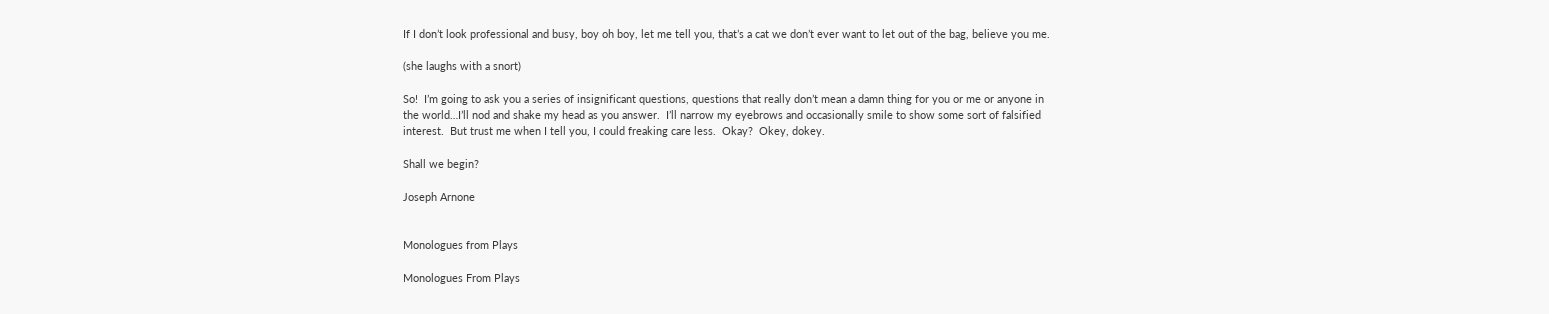If I don’t look professional and busy, boy oh boy, let me tell you, that’s a cat we don’t ever want to let out of the bag, believe you me.

(she laughs with a snort)

So!  I’m going to ask you a series of insignificant questions, questions that really don’t mean a damn thing for you or me or anyone in the world…I’ll nod and shake my head as you answer.  I’ll narrow my eyebrows and occasionally smile to show some sort of falsified interest.  But trust me when I tell you, I could freaking care less.  Okay?  Okey, dokey.

Shall we begin?

Joseph Arnone


Monologues from Plays

Monologues From Plays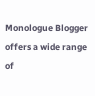Monologue Blogger offers a wide range of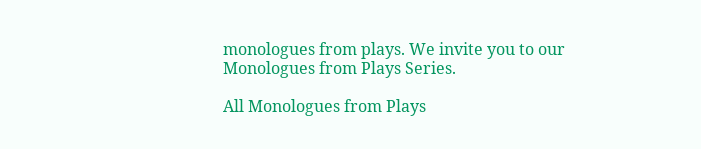monologues from plays. We invite you to our Monologues from Plays Series.

All Monologues from Plays